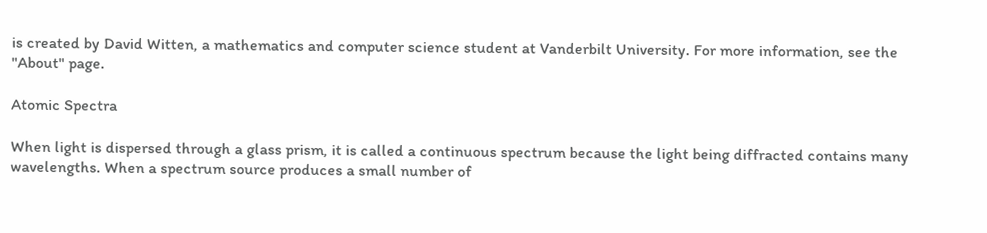is created by David Witten, a mathematics and computer science student at Vanderbilt University. For more information, see the "About" page.

Atomic Spectra

When light is dispersed through a glass prism, it is called a continuous spectrum because the light being diffracted contains many wavelengths. When a spectrum source produces a small number of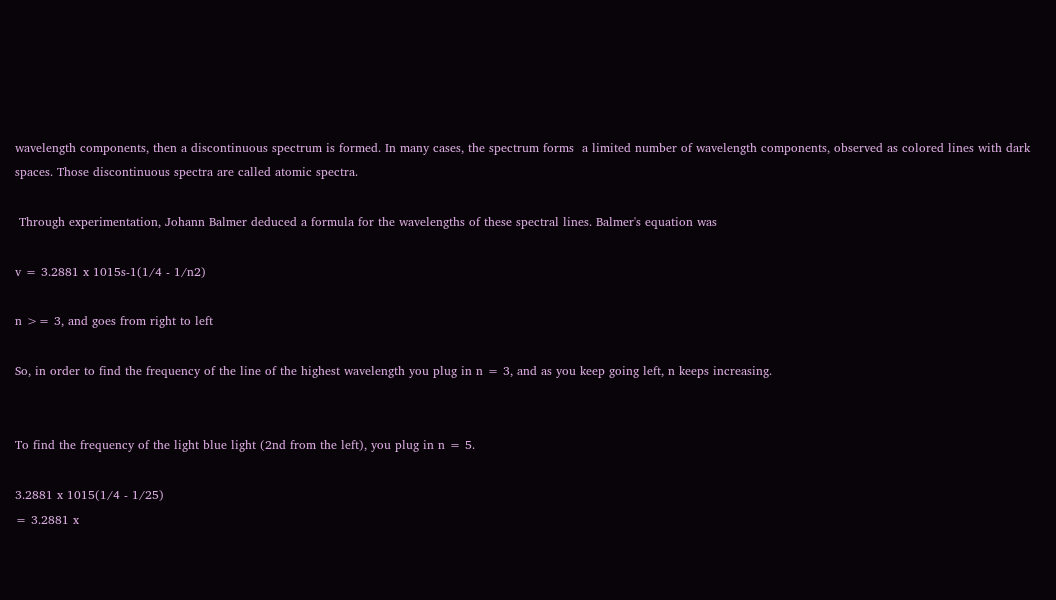wavelength components, then a discontinuous spectrum is formed. In many cases, the spectrum forms  a limited number of wavelength components, observed as colored lines with dark spaces. Those discontinuous spectra are called atomic spectra.

 Through experimentation, Johann Balmer deduced a formula for the wavelengths of these spectral lines. Balmer's equation was

v = 3.2881 x 1015s-1(1/4 - 1/n2)

n >= 3, and goes from right to left

So, in order to find the frequency of the line of the highest wavelength you plug in n = 3, and as you keep going left, n keeps increasing.


To find the frequency of the light blue light (2nd from the left), you plug in n = 5.

3.2881 x 1015(1/4 - 1/25)
= 3.2881 x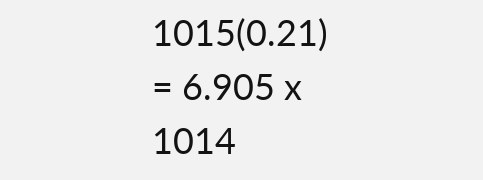1015(0.21)
= 6.905 x 1014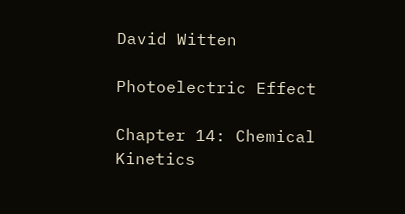David Witten

Photoelectric Effect

Chapter 14: Chemical Kinetics